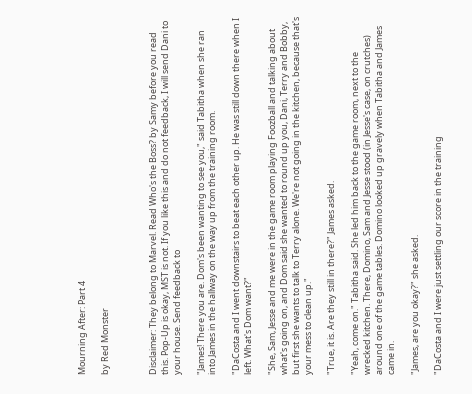Mourning After: Part 4

by Red Monster



Disclaimer: They belong to Marvel. Read Who's the Boss? by Samy before you read this. Pop-Up is okay, MST is not. If you like this and do not feedback, I will send Dani to your house. Send feedback to

"James! There you are. Dom's been wanting to see you," said Tabitha when she ran into James in the hallway on the way up from the training room.

"DaCosta and I went downstairs to beat each other up. He was still down there when I left. What's Dom want?"

"She, Sam, Jesse and me were in the game room playing Foozball and talking about what's going on, and Dom said she wanted to round up you, Dani, Terry and Bobby, but first she wants to talk to Terry alone. We're not going in the kitchen, because that's your mess to clean up."

"True, it is. Are they still in there?" James asked.

"Yeah, come on." Tabitha said. She led him back to the game room, next to the wrecked kitchen. There, Domino, Sam and Jesse stood (in Jesse's case, on crutches) around one of the game tables. Domino looked up gravely when Tabitha and James came in.

"James, are you okay?" she asked.

"DaCosta and I were just settling our score in the training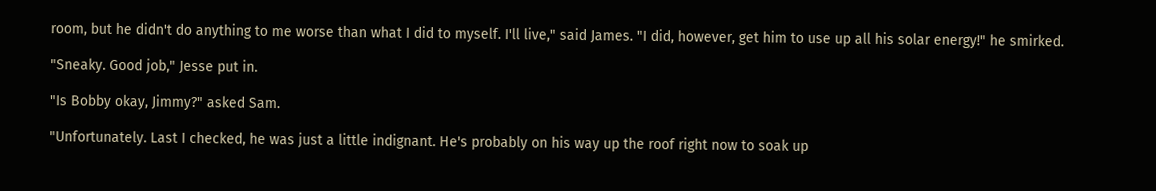room, but he didn't do anything to me worse than what I did to myself. I'll live," said James. "I did, however, get him to use up all his solar energy!" he smirked.

"Sneaky. Good job," Jesse put in.

"Is Bobby okay, Jimmy?" asked Sam.

"Unfortunately. Last I checked, he was just a little indignant. He's probably on his way up the roof right now to soak up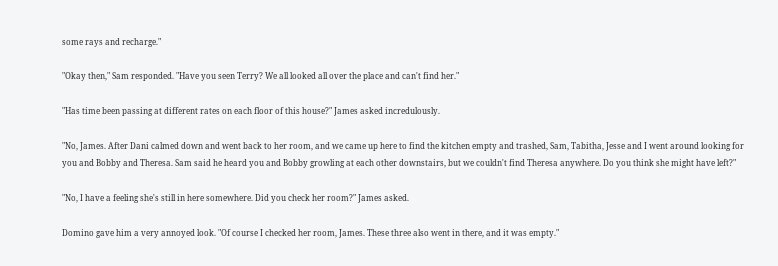some rays and recharge."

"Okay then," Sam responded. "Have you seen Terry? We all looked all over the place and can't find her."

"Has time been passing at different rates on each floor of this house?" James asked incredulously.

"No, James. After Dani calmed down and went back to her room, and we came up here to find the kitchen empty and trashed, Sam, Tabitha, Jesse and I went around looking for you and Bobby and Theresa. Sam said he heard you and Bobby growling at each other downstairs, but we couldn't find Theresa anywhere. Do you think she might have left?"

"No, I have a feeling she's still in here somewhere. Did you check her room?" James asked.

Domino gave him a very annoyed look. "Of course I checked her room, James. These three also went in there, and it was empty."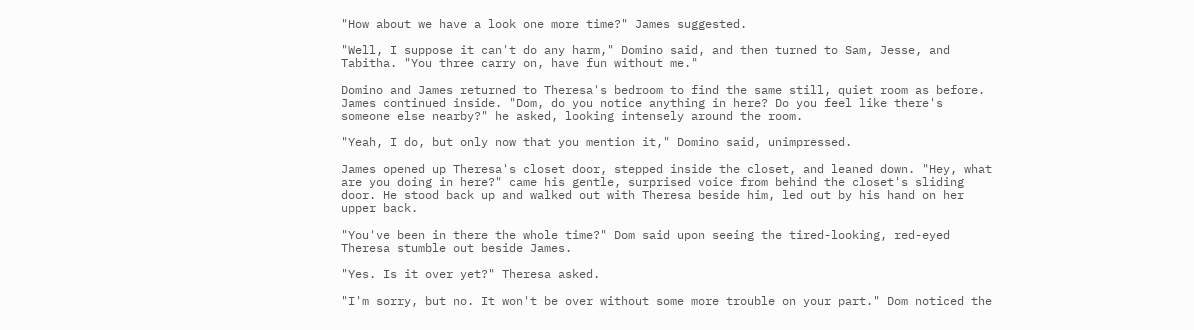"How about we have a look one more time?" James suggested.

"Well, I suppose it can't do any harm," Domino said, and then turned to Sam, Jesse, and Tabitha. "You three carry on, have fun without me."

Domino and James returned to Theresa's bedroom to find the same still, quiet room as before. James continued inside. "Dom, do you notice anything in here? Do you feel like there's someone else nearby?" he asked, looking intensely around the room.

"Yeah, I do, but only now that you mention it," Domino said, unimpressed.

James opened up Theresa's closet door, stepped inside the closet, and leaned down. "Hey, what are you doing in here?" came his gentle, surprised voice from behind the closet's sliding door. He stood back up and walked out with Theresa beside him, led out by his hand on her upper back.

"You've been in there the whole time?" Dom said upon seeing the tired-looking, red-eyed Theresa stumble out beside James.

"Yes. Is it over yet?" Theresa asked.

"I'm sorry, but no. It won't be over without some more trouble on your part." Dom noticed the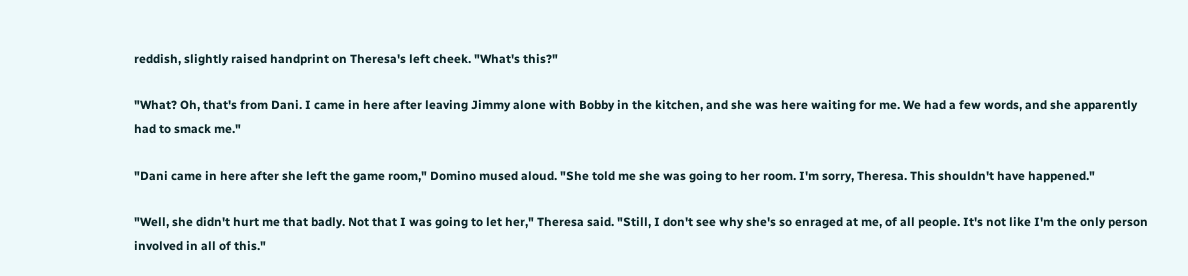reddish, slightly raised handprint on Theresa's left cheek. "What's this?"

"What? Oh, that's from Dani. I came in here after leaving Jimmy alone with Bobby in the kitchen, and she was here waiting for me. We had a few words, and she apparently had to smack me."

"Dani came in here after she left the game room," Domino mused aloud. "She told me she was going to her room. I'm sorry, Theresa. This shouldn't have happened."

"Well, she didn't hurt me that badly. Not that I was going to let her," Theresa said. "Still, I don't see why she's so enraged at me, of all people. It's not like I'm the only person involved in all of this."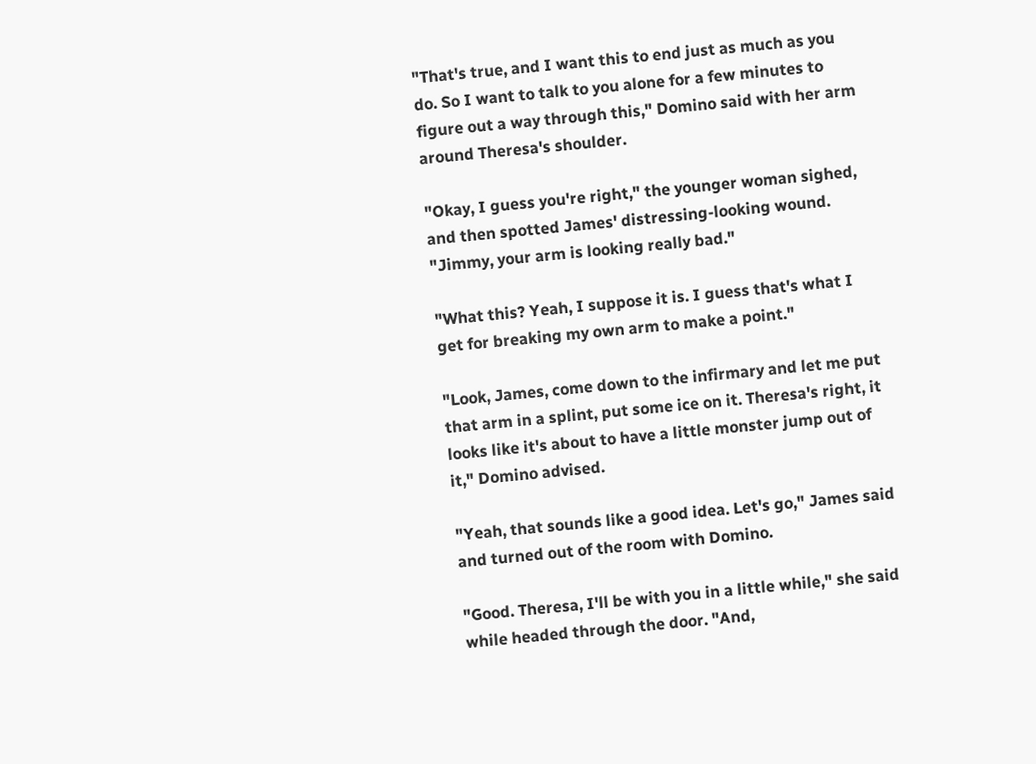"That's true, and I want this to end just as much as you do. So I want to talk to you alone for a few minutes to figure out a way through this," Domino said with her arm around Theresa's shoulder.

"Okay, I guess you're right," the younger woman sighed, and then spotted James' distressing-looking wound. "Jimmy, your arm is looking really bad."

"What this? Yeah, I suppose it is. I guess that's what I get for breaking my own arm to make a point."

"Look, James, come down to the infirmary and let me put that arm in a splint, put some ice on it. Theresa's right, it looks like it's about to have a little monster jump out of it," Domino advised.

"Yeah, that sounds like a good idea. Let's go," James said and turned out of the room with Domino.

"Good. Theresa, I'll be with you in a little while," she said while headed through the door. "And,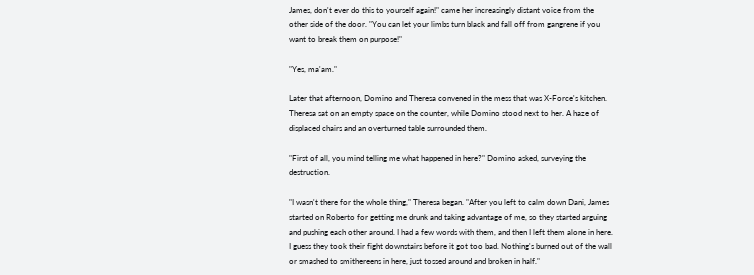James, don't ever do this to yourself again!" came her increasingly distant voice from the other side of the door. "You can let your limbs turn black and fall off from gangrene if you want to break them on purpose!"

"Yes, ma'am."

Later that afternoon, Domino and Theresa convened in the mess that was X-Force's kitchen. Theresa sat on an empty space on the counter, while Domino stood next to her. A haze of displaced chairs and an overturned table surrounded them.

"First of all, you mind telling me what happened in here?" Domino asked, surveying the destruction.

"I wasn't there for the whole thing," Theresa began. "After you left to calm down Dani, James started on Roberto for getting me drunk and taking advantage of me, so they started arguing and pushing each other around. I had a few words with them, and then I left them alone in here. I guess they took their fight downstairs before it got too bad. Nothing's burned out of the wall or smashed to smithereens in here, just tossed around and broken in half."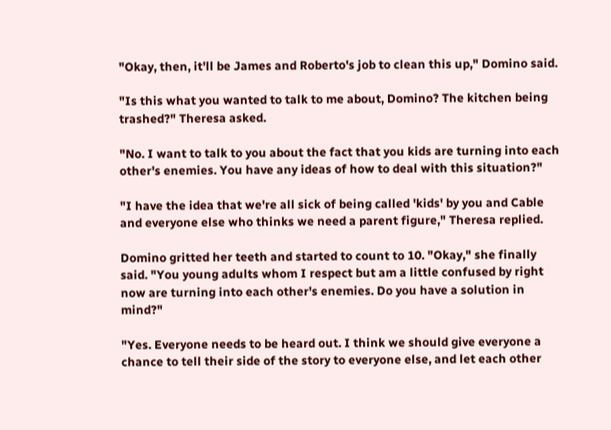"Okay, then, it'll be James and Roberto's job to clean this up," Domino said.

"Is this what you wanted to talk to me about, Domino? The kitchen being trashed?" Theresa asked.

"No. I want to talk to you about the fact that you kids are turning into each other's enemies. You have any ideas of how to deal with this situation?"

"I have the idea that we're all sick of being called 'kids' by you and Cable and everyone else who thinks we need a parent figure," Theresa replied.

Domino gritted her teeth and started to count to 10. "Okay," she finally said. "You young adults whom I respect but am a little confused by right now are turning into each other's enemies. Do you have a solution in mind?"

"Yes. Everyone needs to be heard out. I think we should give everyone a chance to tell their side of the story to everyone else, and let each other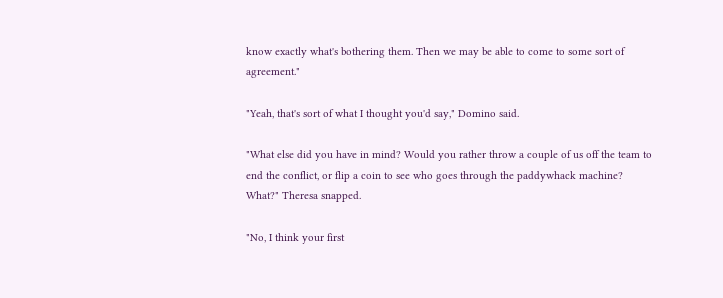know exactly what's bothering them. Then we may be able to come to some sort of agreement."

"Yeah, that's sort of what I thought you'd say," Domino said.

"What else did you have in mind? Would you rather throw a couple of us off the team to end the conflict, or flip a coin to see who goes through the paddywhack machine? What?" Theresa snapped.

"No, I think your first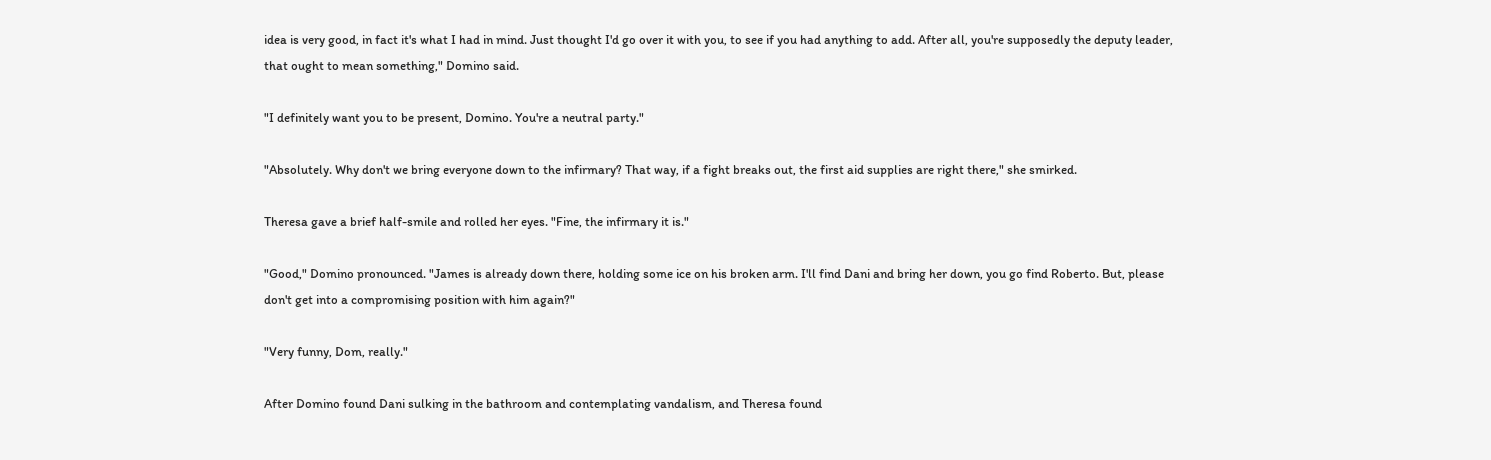idea is very good, in fact it's what I had in mind. Just thought I'd go over it with you, to see if you had anything to add. After all, you're supposedly the deputy leader, that ought to mean something," Domino said.

"I definitely want you to be present, Domino. You're a neutral party."

"Absolutely. Why don't we bring everyone down to the infirmary? That way, if a fight breaks out, the first aid supplies are right there," she smirked.

Theresa gave a brief half-smile and rolled her eyes. "Fine, the infirmary it is."

"Good," Domino pronounced. "James is already down there, holding some ice on his broken arm. I'll find Dani and bring her down, you go find Roberto. But, please don't get into a compromising position with him again?"

"Very funny, Dom, really."

After Domino found Dani sulking in the bathroom and contemplating vandalism, and Theresa found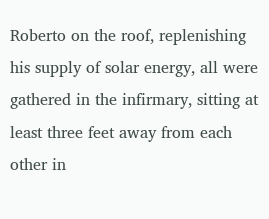Roberto on the roof, replenishing his supply of solar energy, all were gathered in the infirmary, sitting at least three feet away from each other in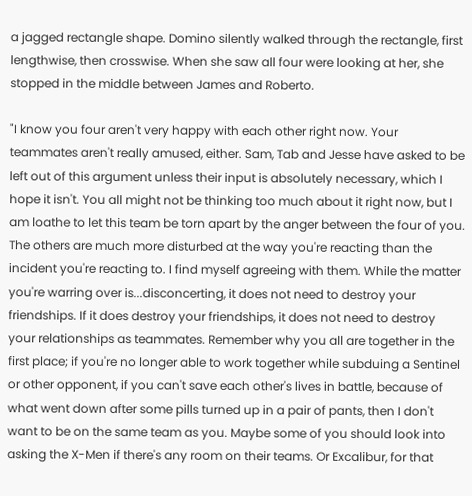a jagged rectangle shape. Domino silently walked through the rectangle, first lengthwise, then crosswise. When she saw all four were looking at her, she stopped in the middle between James and Roberto.

"I know you four aren't very happy with each other right now. Your teammates aren't really amused, either. Sam, Tab and Jesse have asked to be left out of this argument unless their input is absolutely necessary, which I hope it isn't. You all might not be thinking too much about it right now, but I am loathe to let this team be torn apart by the anger between the four of you. The others are much more disturbed at the way you're reacting than the incident you're reacting to. I find myself agreeing with them. While the matter you're warring over is...disconcerting, it does not need to destroy your friendships. If it does destroy your friendships, it does not need to destroy your relationships as teammates. Remember why you all are together in the first place; if you're no longer able to work together while subduing a Sentinel or other opponent, if you can't save each other's lives in battle, because of what went down after some pills turned up in a pair of pants, then I don't want to be on the same team as you. Maybe some of you should look into asking the X-Men if there's any room on their teams. Or Excalibur, for that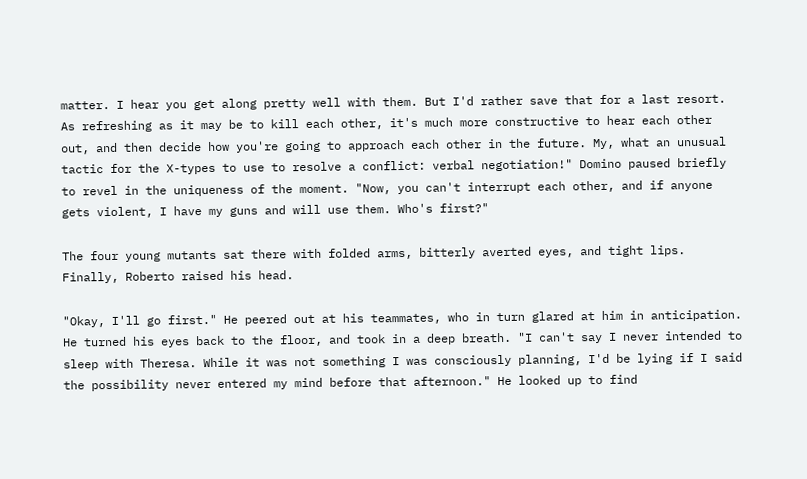matter. I hear you get along pretty well with them. But I'd rather save that for a last resort. As refreshing as it may be to kill each other, it's much more constructive to hear each other out, and then decide how you're going to approach each other in the future. My, what an unusual tactic for the X-types to use to resolve a conflict: verbal negotiation!" Domino paused briefly to revel in the uniqueness of the moment. "Now, you can't interrupt each other, and if anyone gets violent, I have my guns and will use them. Who's first?"

The four young mutants sat there with folded arms, bitterly averted eyes, and tight lips. Finally, Roberto raised his head.

"Okay, I'll go first." He peered out at his teammates, who in turn glared at him in anticipation. He turned his eyes back to the floor, and took in a deep breath. "I can't say I never intended to sleep with Theresa. While it was not something I was consciously planning, I'd be lying if I said the possibility never entered my mind before that afternoon." He looked up to find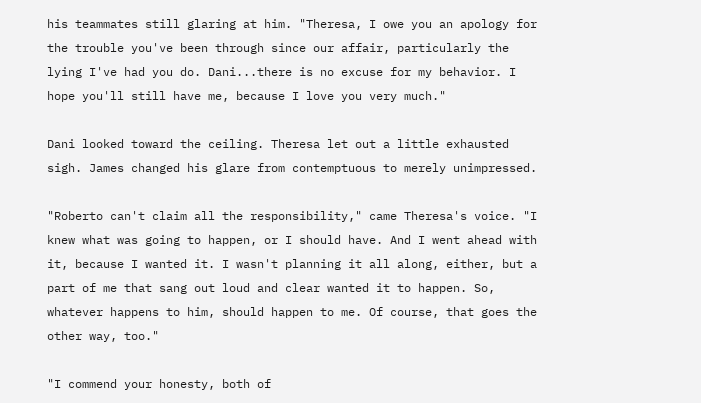his teammates still glaring at him. "Theresa, I owe you an apology for the trouble you've been through since our affair, particularly the lying I've had you do. Dani...there is no excuse for my behavior. I hope you'll still have me, because I love you very much."

Dani looked toward the ceiling. Theresa let out a little exhausted sigh. James changed his glare from contemptuous to merely unimpressed.

"Roberto can't claim all the responsibility," came Theresa's voice. "I knew what was going to happen, or I should have. And I went ahead with it, because I wanted it. I wasn't planning it all along, either, but a part of me that sang out loud and clear wanted it to happen. So, whatever happens to him, should happen to me. Of course, that goes the other way, too."

"I commend your honesty, both of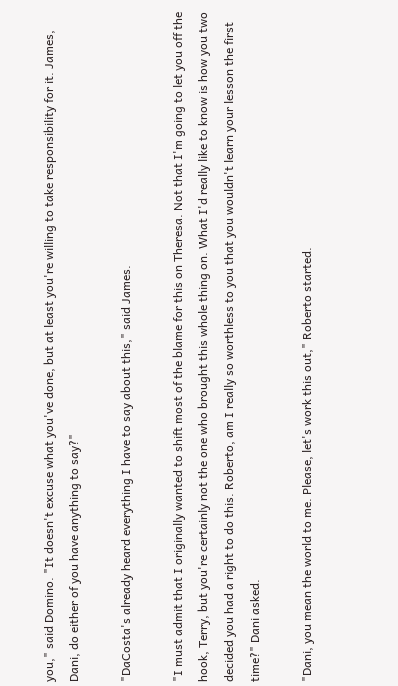you," said Domino. "It doesn't excuse what you've done, but at least you're willing to take responsibility for it. James, Dani, do either of you have anything to say?"

"DaCosta's already heard everything I have to say about this," said James.

"I must admit that I originally wanted to shift most of the blame for this on Theresa. Not that I'm going to let you off the hook, Terry, but you're certainly not the one who brought this whole thing on. What I'd really like to know is how you two decided you had a right to do this. Roberto, am I really so worthless to you that you wouldn't learn your lesson the first time?" Dani asked.

"Dani, you mean the world to me. Please, let's work this out," Roberto started.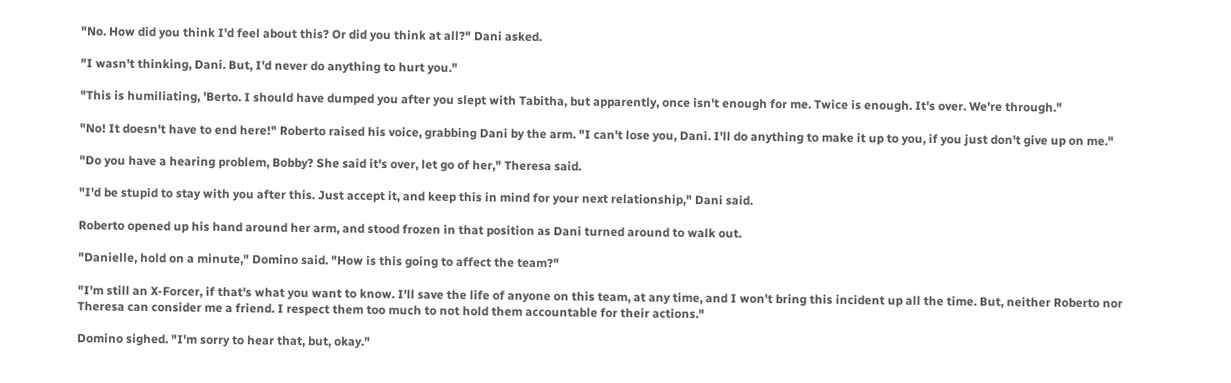"No. How did you think I'd feel about this? Or did you think at all?" Dani asked.

"I wasn't thinking, Dani. But, I'd never do anything to hurt you."

"This is humiliating, 'Berto. I should have dumped you after you slept with Tabitha, but apparently, once isn't enough for me. Twice is enough. It's over. We're through."

"No! It doesn't have to end here!" Roberto raised his voice, grabbing Dani by the arm. "I can't lose you, Dani. I'll do anything to make it up to you, if you just don't give up on me."

"Do you have a hearing problem, Bobby? She said it's over, let go of her," Theresa said.

"I'd be stupid to stay with you after this. Just accept it, and keep this in mind for your next relationship," Dani said.

Roberto opened up his hand around her arm, and stood frozen in that position as Dani turned around to walk out.

"Danielle, hold on a minute," Domino said. "How is this going to affect the team?"

"I'm still an X-Forcer, if that's what you want to know. I'll save the life of anyone on this team, at any time, and I won't bring this incident up all the time. But, neither Roberto nor Theresa can consider me a friend. I respect them too much to not hold them accountable for their actions."

Domino sighed. "I'm sorry to hear that, but, okay."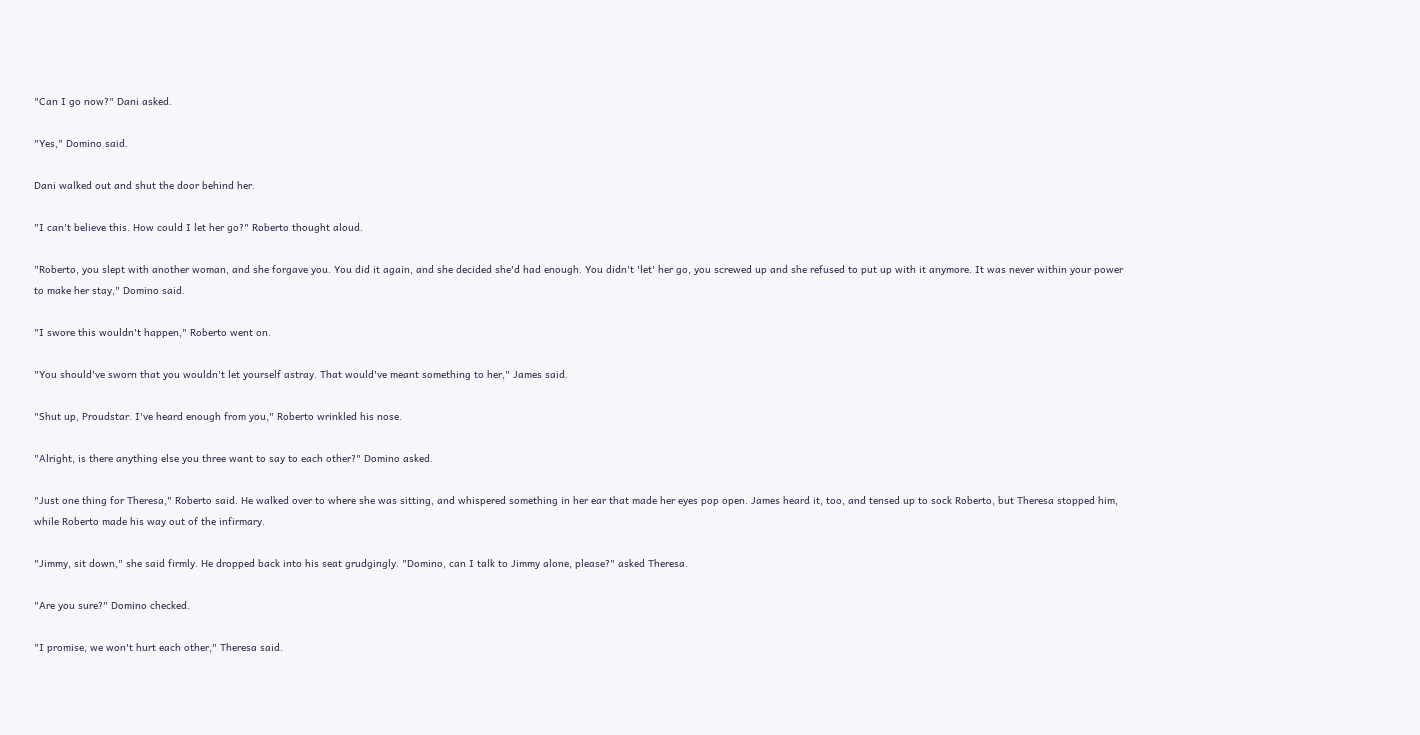"Can I go now?" Dani asked.

"Yes," Domino said.

Dani walked out and shut the door behind her.

"I can't believe this. How could I let her go?" Roberto thought aloud.

"Roberto, you slept with another woman, and she forgave you. You did it again, and she decided she'd had enough. You didn't 'let' her go, you screwed up and she refused to put up with it anymore. It was never within your power to make her stay," Domino said.

"I swore this wouldn't happen," Roberto went on.

"You should've sworn that you wouldn't let yourself astray. That would've meant something to her," James said.

"Shut up, Proudstar. I've heard enough from you," Roberto wrinkled his nose.

"Alright, is there anything else you three want to say to each other?" Domino asked.

"Just one thing for Theresa," Roberto said. He walked over to where she was sitting, and whispered something in her ear that made her eyes pop open. James heard it, too, and tensed up to sock Roberto, but Theresa stopped him, while Roberto made his way out of the infirmary.

"Jimmy, sit down," she said firmly. He dropped back into his seat grudgingly. "Domino, can I talk to Jimmy alone, please?" asked Theresa.

"Are you sure?" Domino checked.

"I promise, we won't hurt each other," Theresa said.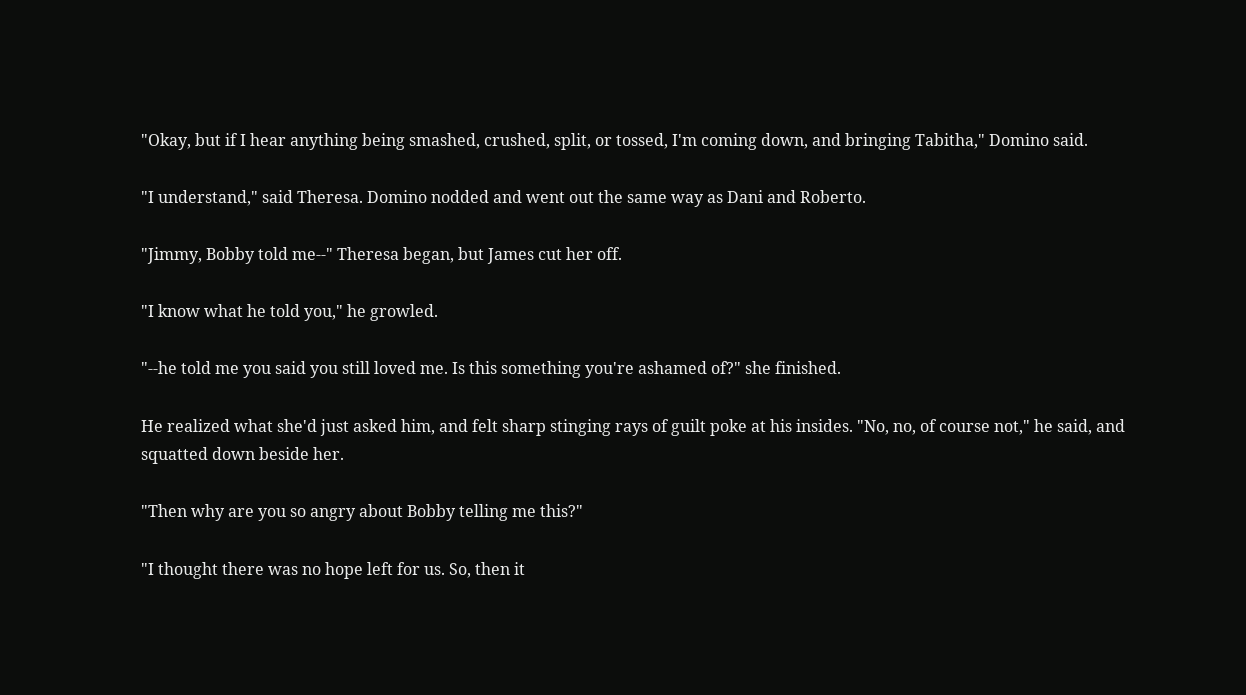"Okay, but if I hear anything being smashed, crushed, split, or tossed, I'm coming down, and bringing Tabitha," Domino said.

"I understand," said Theresa. Domino nodded and went out the same way as Dani and Roberto.

"Jimmy, Bobby told me--" Theresa began, but James cut her off.

"I know what he told you," he growled.

"--he told me you said you still loved me. Is this something you're ashamed of?" she finished.

He realized what she'd just asked him, and felt sharp stinging rays of guilt poke at his insides. "No, no, of course not," he said, and squatted down beside her.

"Then why are you so angry about Bobby telling me this?"

"I thought there was no hope left for us. So, then it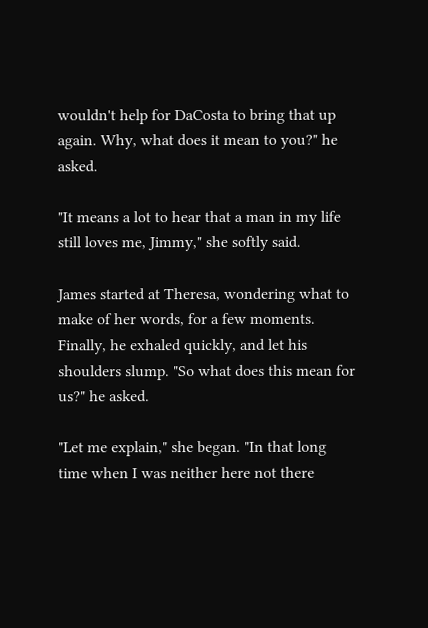wouldn't help for DaCosta to bring that up again. Why, what does it mean to you?" he asked.

"It means a lot to hear that a man in my life still loves me, Jimmy," she softly said.

James started at Theresa, wondering what to make of her words, for a few moments. Finally, he exhaled quickly, and let his shoulders slump. "So what does this mean for us?" he asked.

"Let me explain," she began. "In that long time when I was neither here not there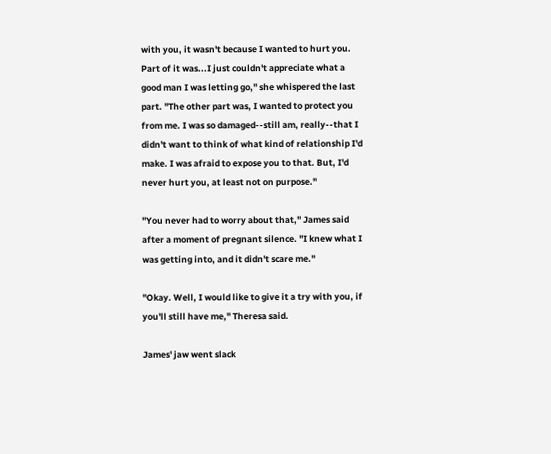with you, it wasn't because I wanted to hurt you. Part of it was...I just couldn't appreciate what a good man I was letting go," she whispered the last part. "The other part was, I wanted to protect you from me. I was so damaged--still am, really--that I didn't want to think of what kind of relationship I'd make. I was afraid to expose you to that. But, I'd never hurt you, at least not on purpose."

"You never had to worry about that," James said after a moment of pregnant silence. "I knew what I was getting into, and it didn't scare me."

"Okay. Well, I would like to give it a try with you, if you'll still have me," Theresa said.

James' jaw went slack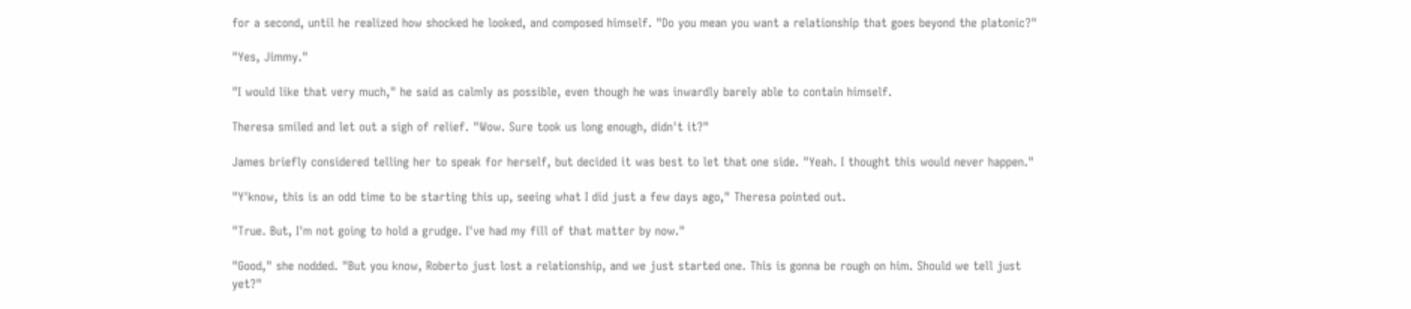for a second, until he realized how shocked he looked, and composed himself. "Do you mean you want a relationship that goes beyond the platonic?"

"Yes, Jimmy."

"I would like that very much," he said as calmly as possible, even though he was inwardly barely able to contain himself.

Theresa smiled and let out a sigh of relief. "Wow. Sure took us long enough, didn't it?"

James briefly considered telling her to speak for herself, but decided it was best to let that one side. "Yeah. I thought this would never happen."

"Y'know, this is an odd time to be starting this up, seeing what I did just a few days ago," Theresa pointed out.

"True. But, I'm not going to hold a grudge. I've had my fill of that matter by now."

"Good," she nodded. "But you know, Roberto just lost a relationship, and we just started one. This is gonna be rough on him. Should we tell just yet?"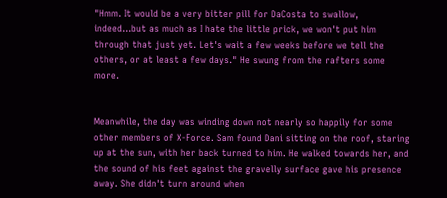"Hmm. It would be a very bitter pill for DaCosta to swallow, indeed...but as much as I hate the little prick, we won't put him through that just yet. Let's wait a few weeks before we tell the others, or at least a few days." He swung from the rafters some more.


Meanwhile, the day was winding down not nearly so happily for some other members of X-Force. Sam found Dani sitting on the roof, staring up at the sun, with her back turned to him. He walked towards her, and the sound of his feet against the gravelly surface gave his presence away. She didn't turn around when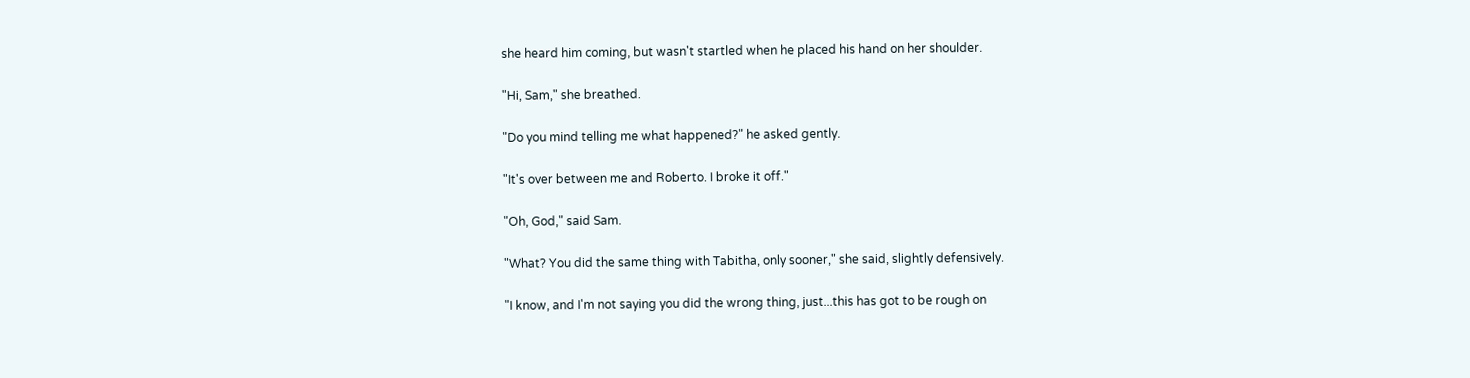she heard him coming, but wasn't startled when he placed his hand on her shoulder.

"Hi, Sam," she breathed.

"Do you mind telling me what happened?" he asked gently.

"It's over between me and Roberto. I broke it off."

"Oh, God," said Sam.

"What? You did the same thing with Tabitha, only sooner," she said, slightly defensively.

"I know, and I'm not saying you did the wrong thing, just...this has got to be rough on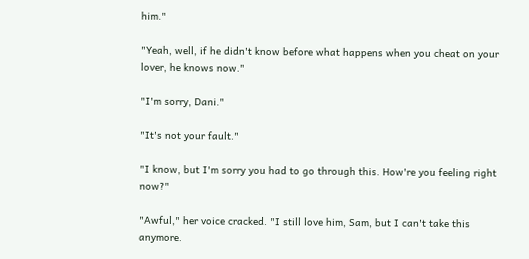him."

"Yeah, well, if he didn't know before what happens when you cheat on your lover, he knows now."

"I'm sorry, Dani."

"It's not your fault."

"I know, but I'm sorry you had to go through this. How're you feeling right now?"

"Awful," her voice cracked. "I still love him, Sam, but I can't take this anymore.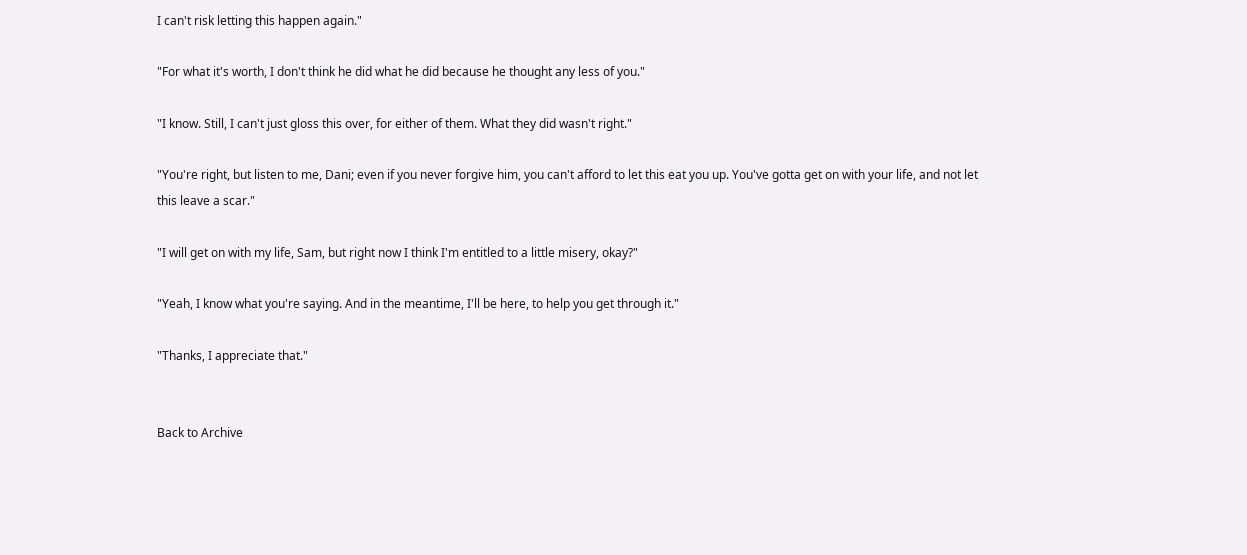I can't risk letting this happen again."

"For what it's worth, I don't think he did what he did because he thought any less of you."

"I know. Still, I can't just gloss this over, for either of them. What they did wasn't right."

"You're right, but listen to me, Dani; even if you never forgive him, you can't afford to let this eat you up. You've gotta get on with your life, and not let this leave a scar."

"I will get on with my life, Sam, but right now I think I'm entitled to a little misery, okay?"

"Yeah, I know what you're saying. And in the meantime, I'll be here, to help you get through it."

"Thanks, I appreciate that."


Back to Archive